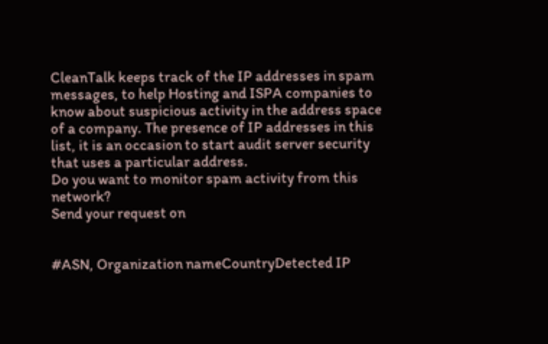CleanTalk keeps track of the IP addresses in spam messages, to help Hosting and ISPA companies to know about suspicious activity in the address space of a company. The presence of IP addresses in this list, it is an occasion to start audit server security that uses a particular address.
Do you want to monitor spam activity from this network?
Send your request on


#ASN, Organization nameCountryDetected IP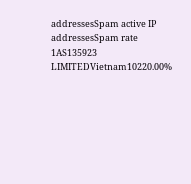addressesSpam active IP addressesSpam rate
1AS135923 LIMITEDVietnam10220.00%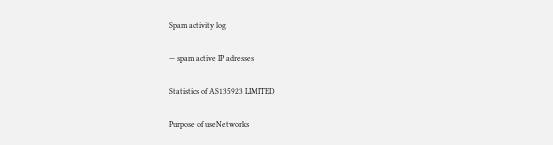Spam activity log

— spam active IP adresses

Statistics of AS135923 LIMITED

Purpose of useNetworks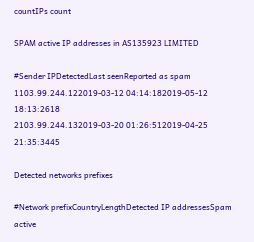countIPs count

SPAM active IP addresses in AS135923 LIMITED

#Sender IPDetectedLast seenReported as spam
1103.99.244.122019-03-12 04:14:182019-05-12 18:13:2618
2103.99.244.132019-03-20 01:26:512019-04-25 21:35:3445

Detected networks prefixes

#Network prefixCountryLengthDetected IP addressesSpam active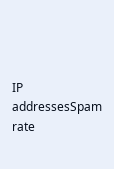IP addressesSpam rate